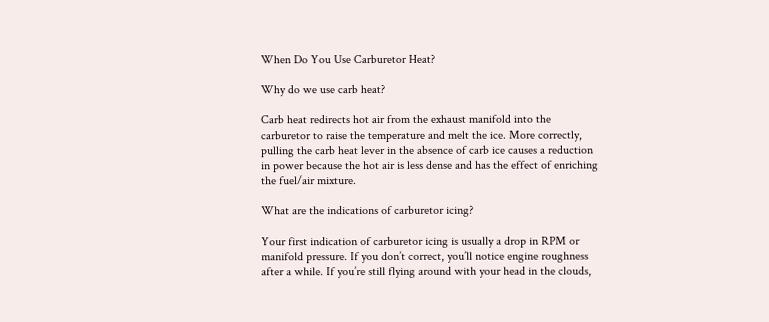When Do You Use Carburetor Heat?

Why do we use carb heat?

Carb heat redirects hot air from the exhaust manifold into the carburetor to raise the temperature and melt the ice. More correctly, pulling the carb heat lever in the absence of carb ice causes a reduction in power because the hot air is less dense and has the effect of enriching the fuel/air mixture.

What are the indications of carburetor icing?

Your first indication of carburetor icing is usually a drop in RPM or manifold pressure. If you don’t correct, you’ll notice engine roughness after a while. If you’re still flying around with your head in the clouds,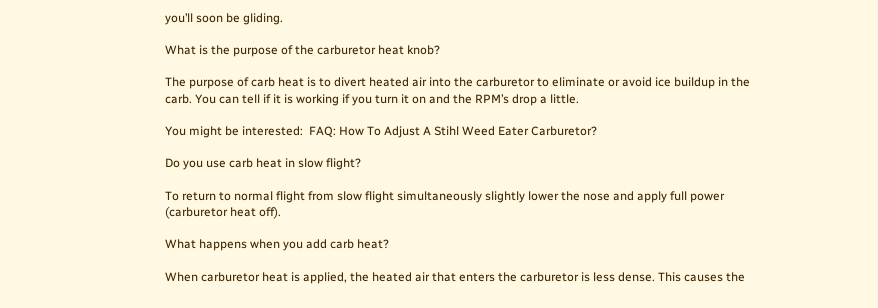you’ll soon be gliding.

What is the purpose of the carburetor heat knob?

The purpose of carb heat is to divert heated air into the carburetor to eliminate or avoid ice buildup in the carb. You can tell if it is working if you turn it on and the RPM’s drop a little.

You might be interested:  FAQ: How To Adjust A Stihl Weed Eater Carburetor?

Do you use carb heat in slow flight?

To return to normal flight from slow flight simultaneously slightly lower the nose and apply full power (carburetor heat off).

What happens when you add carb heat?

When carburetor heat is applied, the heated air that enters the carburetor is less dense. This causes the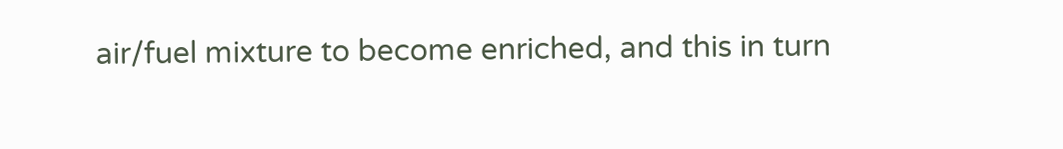air/fuel mixture to become enriched, and this in turn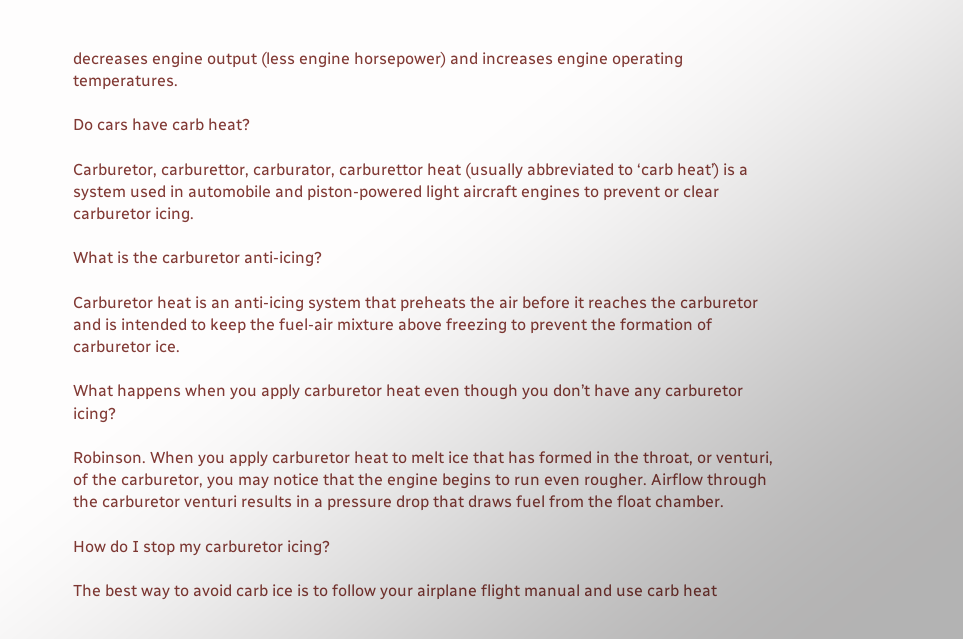decreases engine output (less engine horsepower) and increases engine operating temperatures.

Do cars have carb heat?

Carburetor, carburettor, carburator, carburettor heat (usually abbreviated to ‘carb heat’) is a system used in automobile and piston-powered light aircraft engines to prevent or clear carburetor icing.

What is the carburetor anti-icing?

Carburetor heat is an anti-icing system that preheats the air before it reaches the carburetor and is intended to keep the fuel-air mixture above freezing to prevent the formation of carburetor ice.

What happens when you apply carburetor heat even though you don’t have any carburetor icing?

Robinson. When you apply carburetor heat to melt ice that has formed in the throat, or venturi, of the carburetor, you may notice that the engine begins to run even rougher. Airflow through the carburetor venturi results in a pressure drop that draws fuel from the float chamber.

How do I stop my carburetor icing?

The best way to avoid carb ice is to follow your airplane flight manual and use carb heat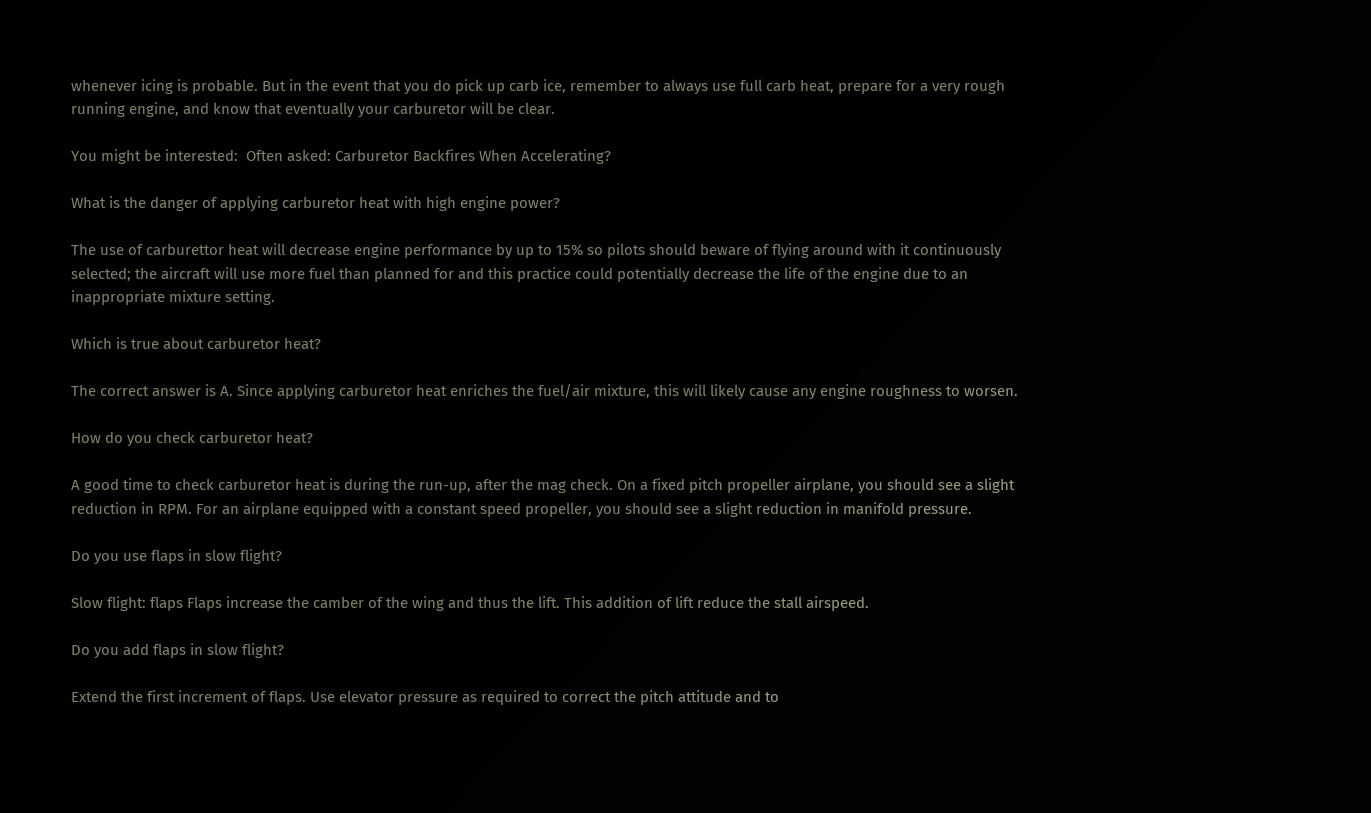whenever icing is probable. But in the event that you do pick up carb ice, remember to always use full carb heat, prepare for a very rough running engine, and know that eventually your carburetor will be clear.

You might be interested:  Often asked: Carburetor Backfires When Accelerating?

What is the danger of applying carburetor heat with high engine power?

The use of carburettor heat will decrease engine performance by up to 15% so pilots should beware of flying around with it continuously selected; the aircraft will use more fuel than planned for and this practice could potentially decrease the life of the engine due to an inappropriate mixture setting.

Which is true about carburetor heat?

The correct answer is A. Since applying carburetor heat enriches the fuel/air mixture, this will likely cause any engine roughness to worsen.

How do you check carburetor heat?

A good time to check carburetor heat is during the run-up, after the mag check. On a fixed pitch propeller airplane, you should see a slight reduction in RPM. For an airplane equipped with a constant speed propeller, you should see a slight reduction in manifold pressure.

Do you use flaps in slow flight?

Slow flight: flaps Flaps increase the camber of the wing and thus the lift. This addition of lift reduce the stall airspeed.

Do you add flaps in slow flight?

Extend the first increment of flaps. Use elevator pressure as required to correct the pitch attitude and to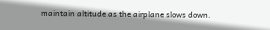maintain altitude as the airplane slows down.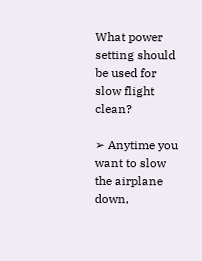What power setting should be used for slow flight clean?

➢ Anytime you want to slow the airplane down,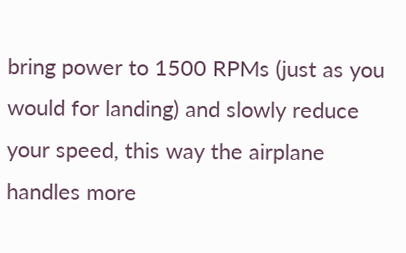bring power to 1500 RPMs (just as you would for landing) and slowly reduce your speed, this way the airplane handles more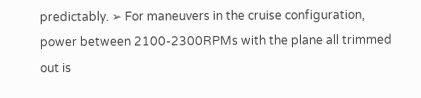predictably. ➢ For maneuvers in the cruise configuration, power between 2100-2300RPMs with the plane all trimmed out is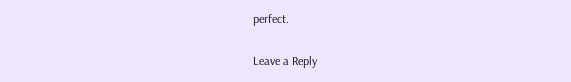perfect.

Leave a Reply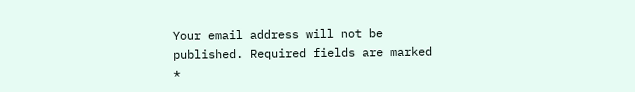Your email address will not be published. Required fields are marked *